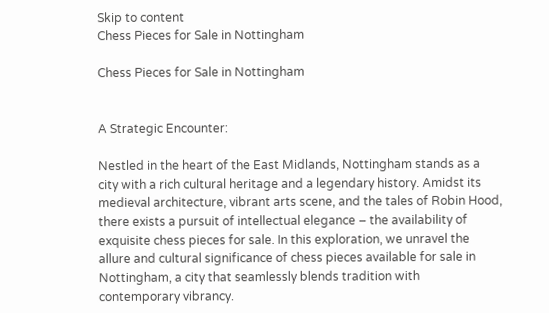Skip to content
Chess Pieces for Sale in Nottingham

Chess Pieces for Sale in Nottingham


A Strategic Encounter:

Nestled in the heart of the East Midlands, Nottingham stands as a city with a rich cultural heritage and a legendary history. Amidst its medieval architecture, vibrant arts scene, and the tales of Robin Hood, there exists a pursuit of intellectual elegance – the availability of exquisite chess pieces for sale. In this exploration, we unravel the allure and cultural significance of chess pieces available for sale in Nottingham, a city that seamlessly blends tradition with contemporary vibrancy.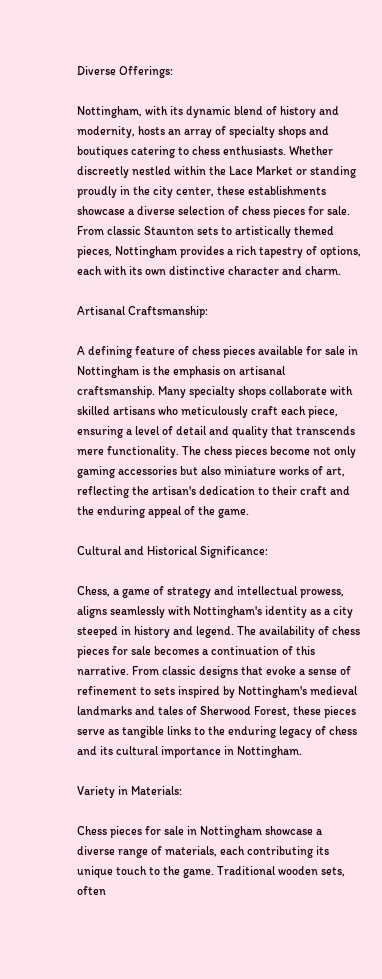Diverse Offerings:

Nottingham, with its dynamic blend of history and modernity, hosts an array of specialty shops and boutiques catering to chess enthusiasts. Whether discreetly nestled within the Lace Market or standing proudly in the city center, these establishments showcase a diverse selection of chess pieces for sale. From classic Staunton sets to artistically themed pieces, Nottingham provides a rich tapestry of options, each with its own distinctive character and charm.

Artisanal Craftsmanship:

A defining feature of chess pieces available for sale in Nottingham is the emphasis on artisanal craftsmanship. Many specialty shops collaborate with skilled artisans who meticulously craft each piece, ensuring a level of detail and quality that transcends mere functionality. The chess pieces become not only gaming accessories but also miniature works of art, reflecting the artisan's dedication to their craft and the enduring appeal of the game.

Cultural and Historical Significance:

Chess, a game of strategy and intellectual prowess, aligns seamlessly with Nottingham's identity as a city steeped in history and legend. The availability of chess pieces for sale becomes a continuation of this narrative. From classic designs that evoke a sense of refinement to sets inspired by Nottingham's medieval landmarks and tales of Sherwood Forest, these pieces serve as tangible links to the enduring legacy of chess and its cultural importance in Nottingham.

Variety in Materials:

Chess pieces for sale in Nottingham showcase a diverse range of materials, each contributing its unique touch to the game. Traditional wooden sets, often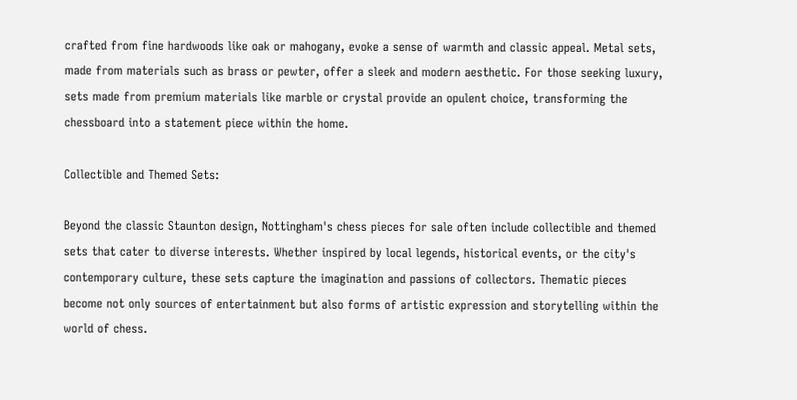crafted from fine hardwoods like oak or mahogany, evoke a sense of warmth and classic appeal. Metal sets, made from materials such as brass or pewter, offer a sleek and modern aesthetic. For those seeking luxury, sets made from premium materials like marble or crystal provide an opulent choice, transforming the chessboard into a statement piece within the home.

Collectible and Themed Sets:

Beyond the classic Staunton design, Nottingham's chess pieces for sale often include collectible and themed sets that cater to diverse interests. Whether inspired by local legends, historical events, or the city's contemporary culture, these sets capture the imagination and passions of collectors. Thematic pieces become not only sources of entertainment but also forms of artistic expression and storytelling within the world of chess.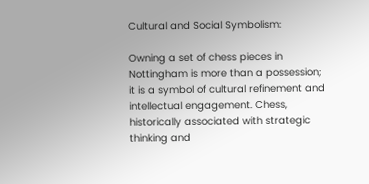Cultural and Social Symbolism:

Owning a set of chess pieces in Nottingham is more than a possession; it is a symbol of cultural refinement and intellectual engagement. Chess, historically associated with strategic thinking and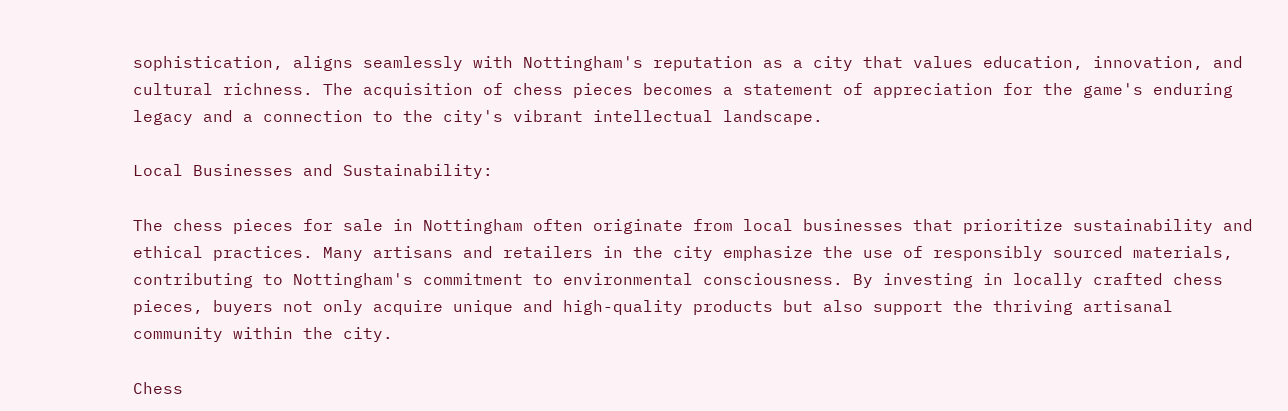sophistication, aligns seamlessly with Nottingham's reputation as a city that values education, innovation, and cultural richness. The acquisition of chess pieces becomes a statement of appreciation for the game's enduring legacy and a connection to the city's vibrant intellectual landscape.

Local Businesses and Sustainability:

The chess pieces for sale in Nottingham often originate from local businesses that prioritize sustainability and ethical practices. Many artisans and retailers in the city emphasize the use of responsibly sourced materials, contributing to Nottingham's commitment to environmental consciousness. By investing in locally crafted chess pieces, buyers not only acquire unique and high-quality products but also support the thriving artisanal community within the city.

Chess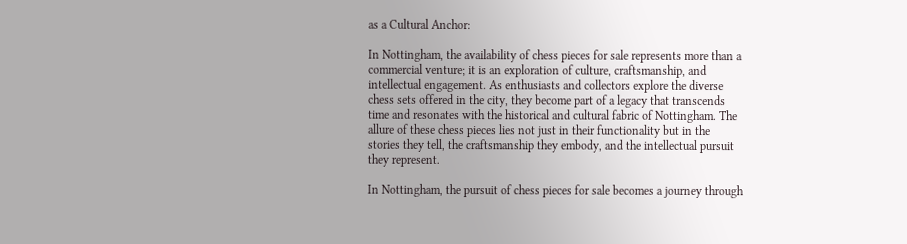as a Cultural Anchor:

In Nottingham, the availability of chess pieces for sale represents more than a commercial venture; it is an exploration of culture, craftsmanship, and intellectual engagement. As enthusiasts and collectors explore the diverse chess sets offered in the city, they become part of a legacy that transcends time and resonates with the historical and cultural fabric of Nottingham. The allure of these chess pieces lies not just in their functionality but in the stories they tell, the craftsmanship they embody, and the intellectual pursuit they represent.

In Nottingham, the pursuit of chess pieces for sale becomes a journey through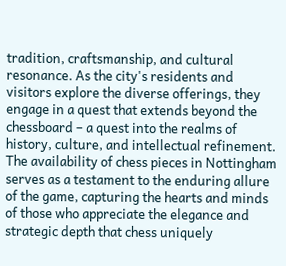tradition, craftsmanship, and cultural resonance. As the city's residents and visitors explore the diverse offerings, they engage in a quest that extends beyond the chessboard – a quest into the realms of history, culture, and intellectual refinement. The availability of chess pieces in Nottingham serves as a testament to the enduring allure of the game, capturing the hearts and minds of those who appreciate the elegance and strategic depth that chess uniquely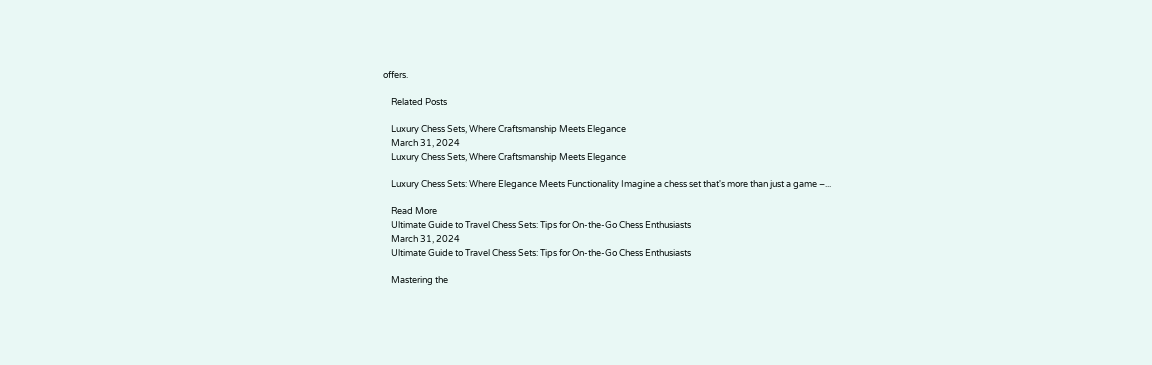offers.

    Related Posts

    Luxury Chess Sets, Where Craftsmanship Meets Elegance
    March 31, 2024
    Luxury Chess Sets, Where Craftsmanship Meets Elegance

    Luxury Chess Sets: Where Elegance Meets Functionality Imagine a chess set that's more than just a game –...

    Read More
    Ultimate Guide to Travel Chess Sets: Tips for On-the-Go Chess Enthusiasts
    March 31, 2024
    Ultimate Guide to Travel Chess Sets: Tips for On-the-Go Chess Enthusiasts

    Mastering the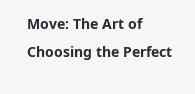Move: The Art of Choosing the Perfect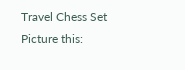Travel Chess Set Picture this: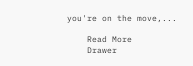you're on the move,...

    Read More
    Drawer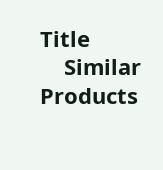Title
    Similar Products